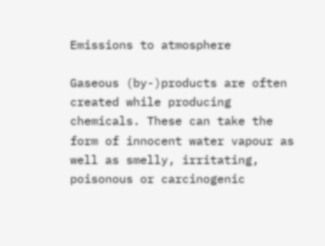Emissions to atmosphere

Gaseous (by-)products are often created while producing chemicals. These can take the form of innocent water vapour as well as smelly, irritating, poisonous or carcinogenic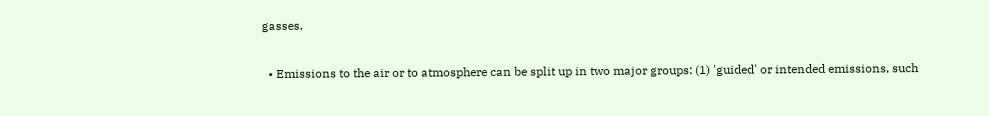gasses.

  • Emissions to the air or to atmosphere can be split up in two major groups: (1) 'guided' or intended emissions, such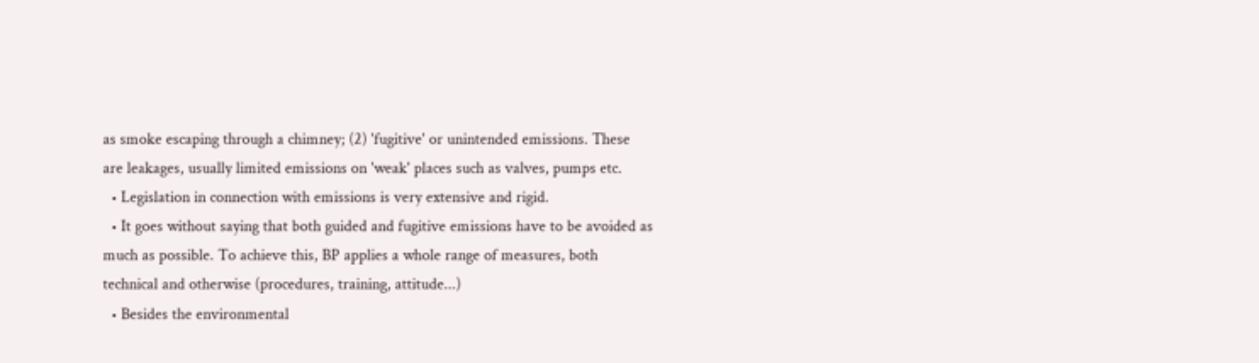as smoke escaping through a chimney; (2) 'fugitive' or unintended emissions. These are leakages, usually limited emissions on 'weak' places such as valves, pumps etc.
  • Legislation in connection with emissions is very extensive and rigid.
  • It goes without saying that both guided and fugitive emissions have to be avoided as much as possible. To achieve this, BP applies a whole range of measures, both technical and otherwise (procedures, training, attitude...)
  • Besides the environmental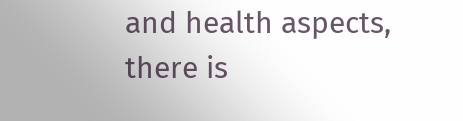and health aspects, there is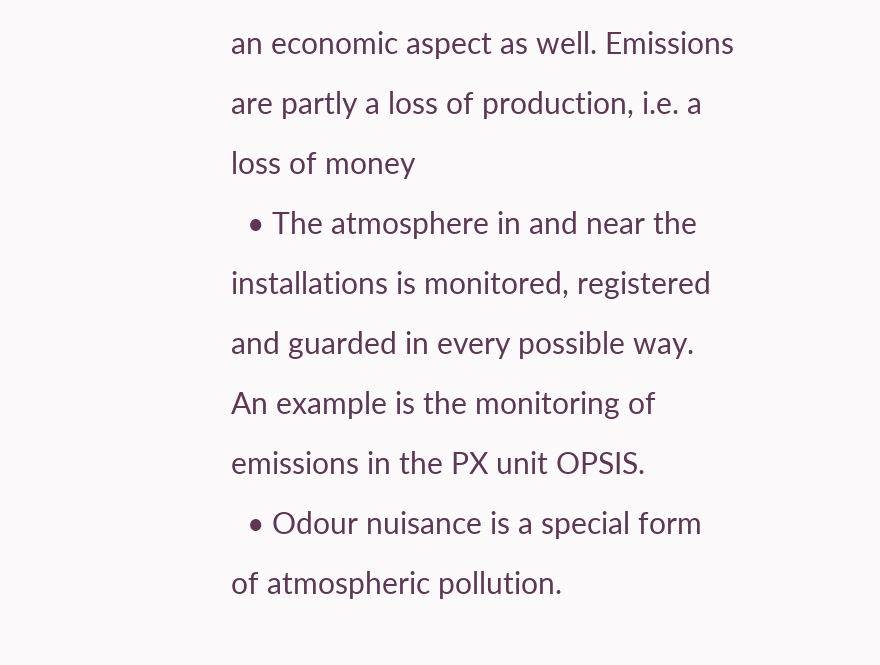an economic aspect as well. Emissions are partly a loss of production, i.e. a loss of money
  • The atmosphere in and near the installations is monitored, registered and guarded in every possible way. An example is the monitoring of emissions in the PX unit OPSIS.
  • Odour nuisance is a special form of atmospheric pollution.